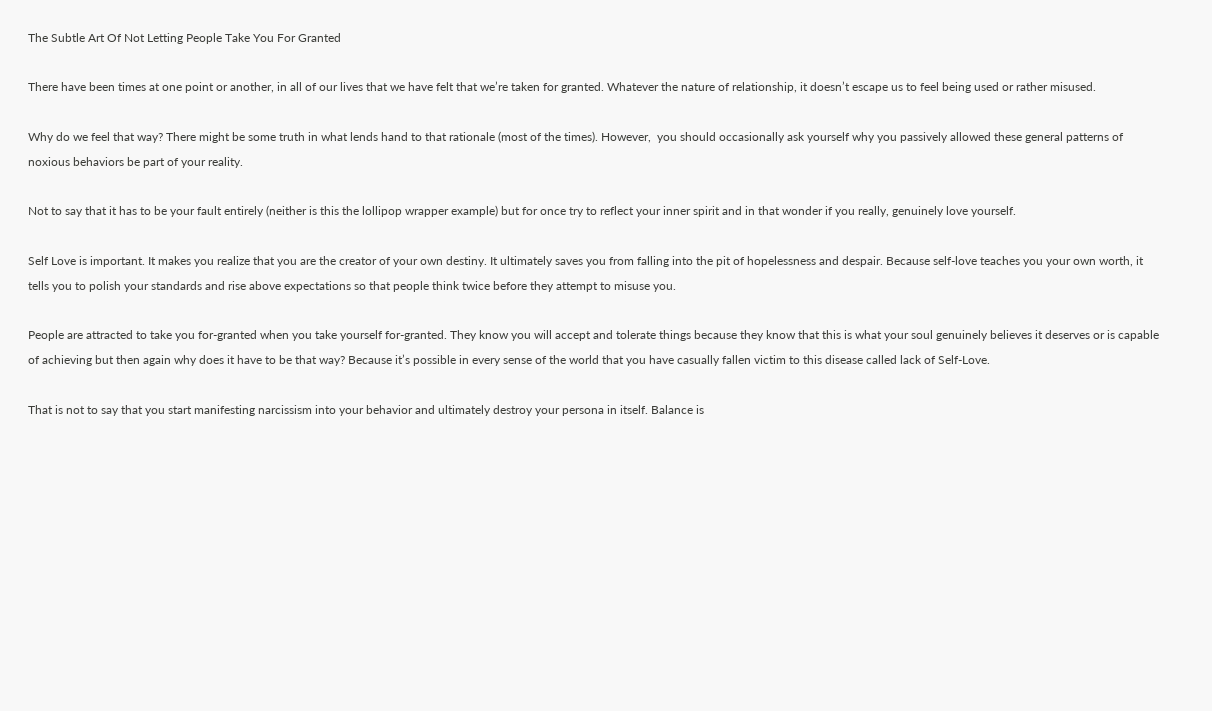The Subtle Art Of Not Letting People Take You For Granted

There have been times at one point or another, in all of our lives that we have felt that we’re taken for granted. Whatever the nature of relationship, it doesn’t escape us to feel being used or rather misused.

Why do we feel that way? There might be some truth in what lends hand to that rationale (most of the times). However,  you should occasionally ask yourself why you passively allowed these general patterns of noxious behaviors be part of your reality.

Not to say that it has to be your fault entirely (neither is this the lollipop wrapper example) but for once try to reflect your inner spirit and in that wonder if you really, genuinely love yourself.

Self Love is important. It makes you realize that you are the creator of your own destiny. It ultimately saves you from falling into the pit of hopelessness and despair. Because self-love teaches you your own worth, it tells you to polish your standards and rise above expectations so that people think twice before they attempt to misuse you.

People are attracted to take you for-granted when you take yourself for-granted. They know you will accept and tolerate things because they know that this is what your soul genuinely believes it deserves or is capable of achieving but then again why does it have to be that way? Because it’s possible in every sense of the world that you have casually fallen victim to this disease called lack of Self-Love.

That is not to say that you start manifesting narcissism into your behavior and ultimately destroy your persona in itself. Balance is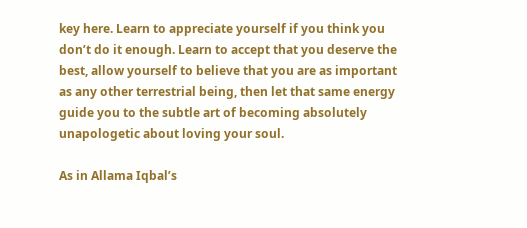key here. Learn to appreciate yourself if you think you don’t do it enough. Learn to accept that you deserve the best, allow yourself to believe that you are as important as any other terrestrial being, then let that same energy guide you to the subtle art of becoming absolutely unapologetic about loving your soul.

As in Allama Iqbal’s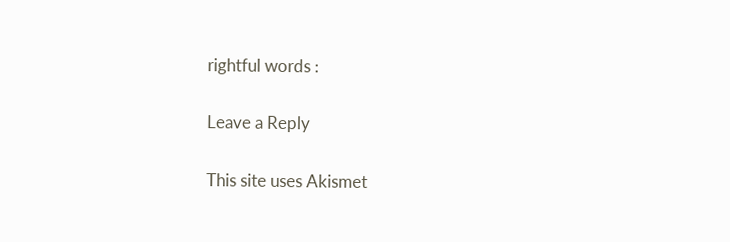rightful words :

Leave a Reply

This site uses Akismet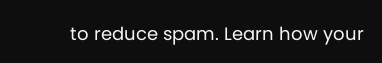to reduce spam. Learn how your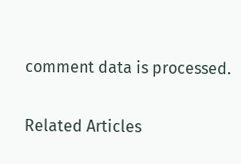comment data is processed.

Related Articles